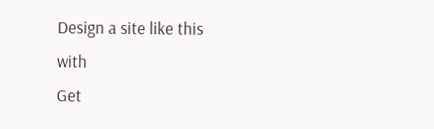Design a site like this with
Get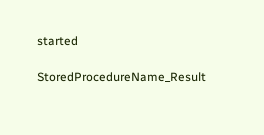started

StoredProcedureName_Result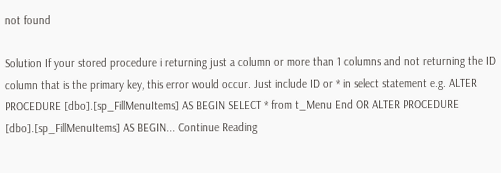not found

Solution If your stored procedure i returning just a column or more than 1 columns and not returning the ID column that is the primary key, this error would occur. Just include ID or * in select statement e.g. ALTER PROCEDURE [dbo].[sp_FillMenuItems] AS BEGIN SELECT * from t_Menu End OR ALTER PROCEDURE [dbo].[sp_FillMenuItems] AS BEGIN... Continue Reading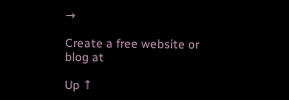→

Create a free website or blog at

Up ↑